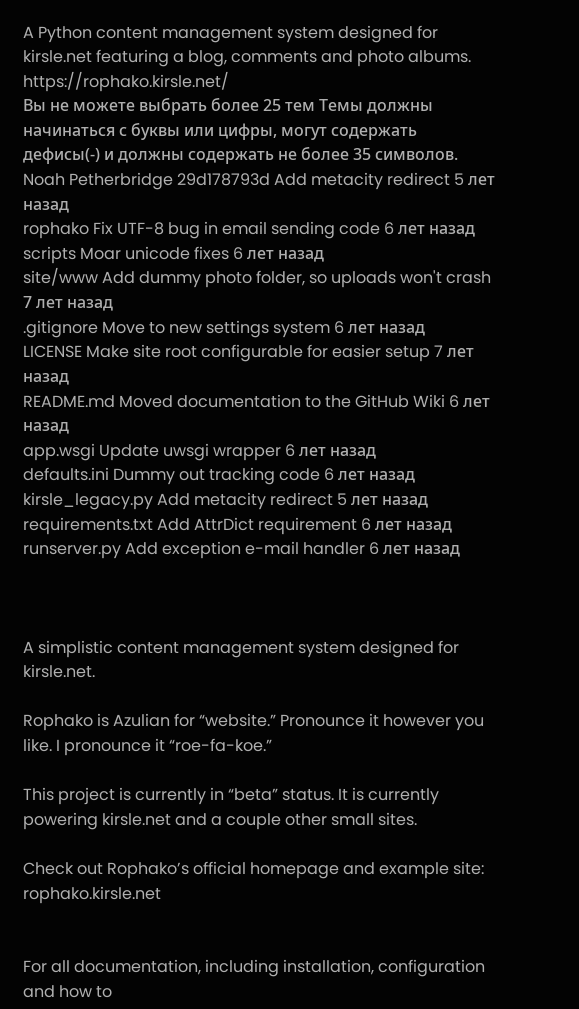A Python content management system designed for kirsle.net featuring a blog, comments and photo albums. https://rophako.kirsle.net/
Вы не можете выбрать более 25 тем Темы должны начинаться с буквы или цифры, могут содержать дефисы(-) и должны содержать не более 35 символов.
Noah Petherbridge 29d178793d Add metacity redirect 5 лет назад
rophako Fix UTF-8 bug in email sending code 6 лет назад
scripts Moar unicode fixes 6 лет назад
site/www Add dummy photo folder, so uploads won't crash 7 лет назад
.gitignore Move to new settings system 6 лет назад
LICENSE Make site root configurable for easier setup 7 лет назад
README.md Moved documentation to the GitHub Wiki 6 лет назад
app.wsgi Update uwsgi wrapper 6 лет назад
defaults.ini Dummy out tracking code 6 лет назад
kirsle_legacy.py Add metacity redirect 5 лет назад
requirements.txt Add AttrDict requirement 6 лет назад
runserver.py Add exception e-mail handler 6 лет назад



A simplistic content management system designed for kirsle.net.

Rophako is Azulian for “website.” Pronounce it however you like. I pronounce it “roe-fa-koe.”

This project is currently in “beta” status. It is currently powering kirsle.net and a couple other small sites.

Check out Rophako’s official homepage and example site: rophako.kirsle.net


For all documentation, including installation, configuration and how to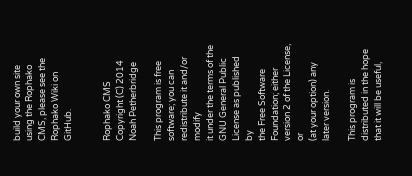build your own site using the Rophako CMS, please see the Rophako Wiki on GitHub.


Rophako CMS
Copyright (C) 2014 Noah Petherbridge

This program is free software; you can redistribute it and/or modify
it under the terms of the GNU General Public License as published by
the Free Software Foundation; either version 2 of the License, or
(at your option) any later version.

This program is distributed in the hope that it will be useful,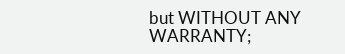but WITHOUT ANY WARRANTY;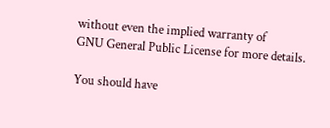without even the implied warranty of
GNU General Public License for more details.

You should have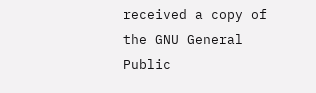received a copy of the GNU General Public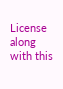License
along with this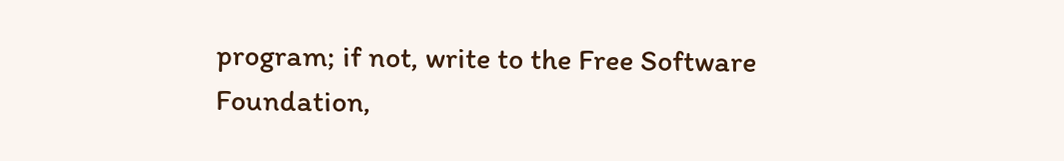program; if not, write to the Free Software
Foundation,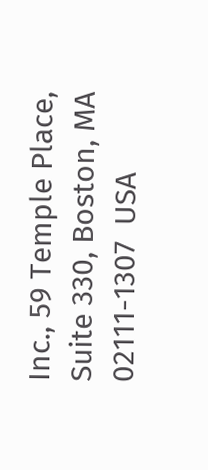Inc., 59 Temple Place, Suite 330, Boston, MA  02111-1307  USA